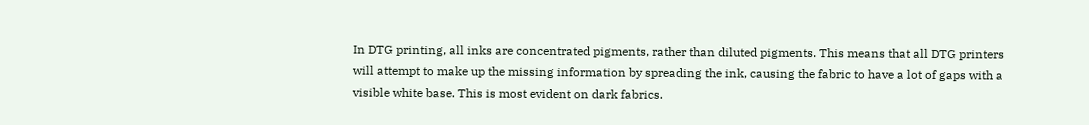In DTG printing, all inks are concentrated pigments, rather than diluted pigments. This means that all DTG printers will attempt to make up the missing information by spreading the ink, causing the fabric to have a lot of gaps with a visible white base. This is most evident on dark fabrics.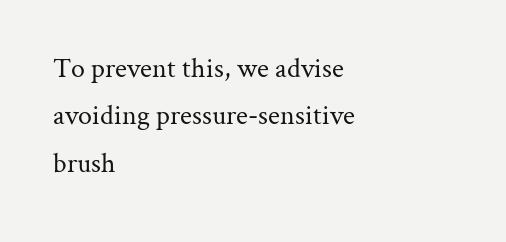To prevent this, we advise avoiding pressure-sensitive brush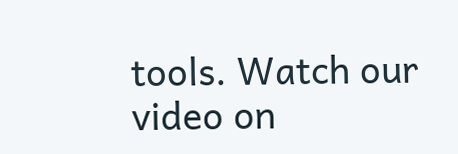tools. Watch our video on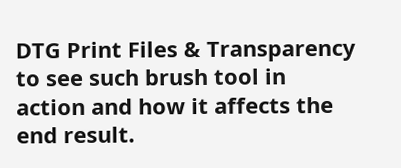DTG Print Files & Transparency to see such brush tool in action and how it affects the end result.